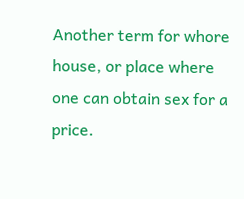Another term for whore house, or place where one can obtain sex for a price.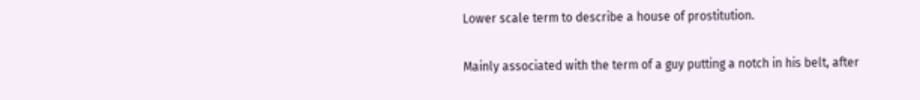Lower scale term to describe a house of prostitution.

Mainly associated with the term of a guy putting a notch in his belt, after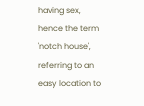having sex, hence the term 'notch house', referring to an easy location to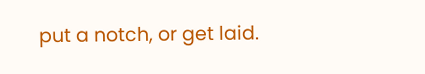put a notch, or get laid.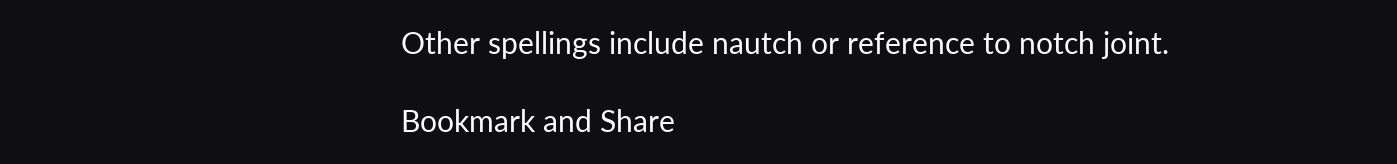Other spellings include nautch or reference to notch joint.

Bookmark and Share